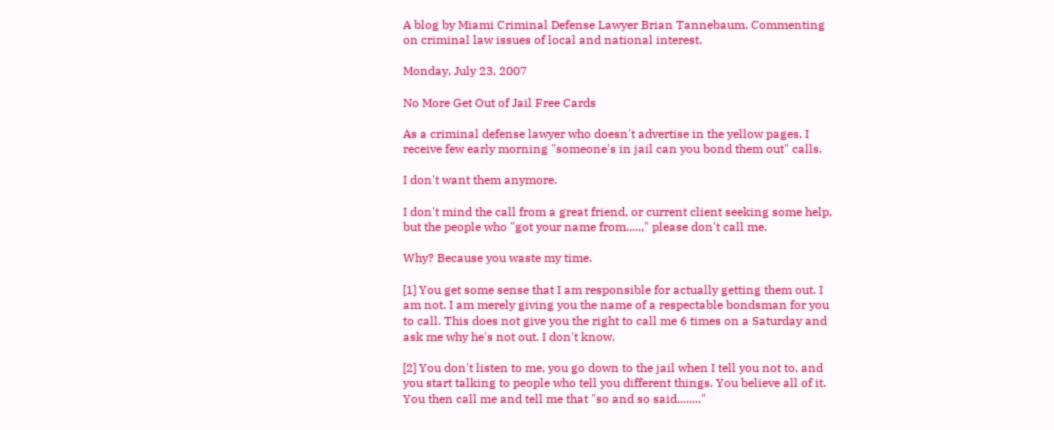A blog by Miami Criminal Defense Lawyer Brian Tannebaum. Commenting on criminal law issues of local and national interest.

Monday, July 23, 2007

No More Get Out of Jail Free Cards

As a criminal defense lawyer who doesn't advertise in the yellow pages, I receive few early morning "someone's in jail can you bond them out" calls.

I don't want them anymore.

I don't mind the call from a great friend, or current client seeking some help, but the people who "got your name from.....," please don't call me.

Why? Because you waste my time.

[1] You get some sense that I am responsible for actually getting them out. I am not. I am merely giving you the name of a respectable bondsman for you to call. This does not give you the right to call me 6 times on a Saturday and ask me why he's not out. I don't know.

[2] You don't listen to me, you go down to the jail when I tell you not to, and you start talking to people who tell you different things. You believe all of it. You then call me and tell me that "so and so said........"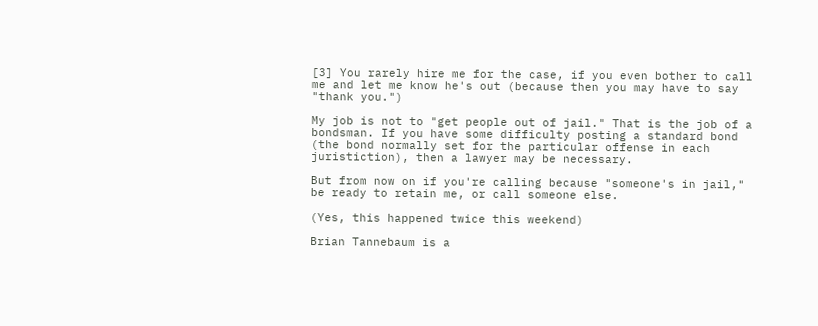[3] You rarely hire me for the case, if you even bother to call me and let me know he's out (because then you may have to say "thank you.")

My job is not to "get people out of jail." That is the job of a bondsman. If you have some difficulty posting a standard bond (the bond normally set for the particular offense in each juristiction), then a lawyer may be necessary.

But from now on if you're calling because "someone's in jail," be ready to retain me, or call someone else.

(Yes, this happened twice this weekend)

Brian Tannebaum is a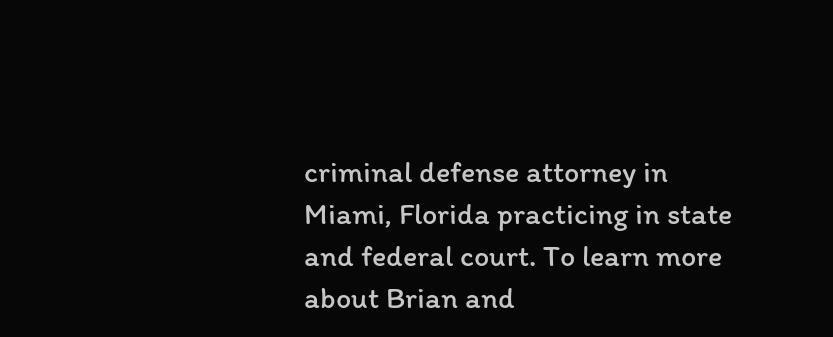criminal defense attorney in Miami, Florida practicing in state and federal court. To learn more about Brian and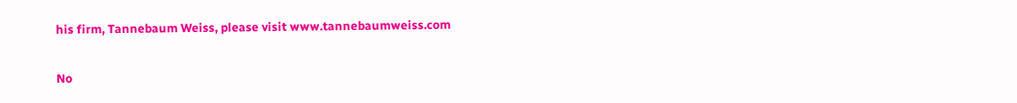his firm, Tannebaum Weiss, please visit www.tannebaumweiss.com

No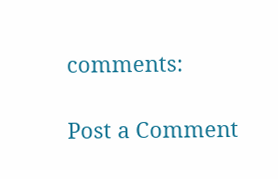comments:

Post a Comment